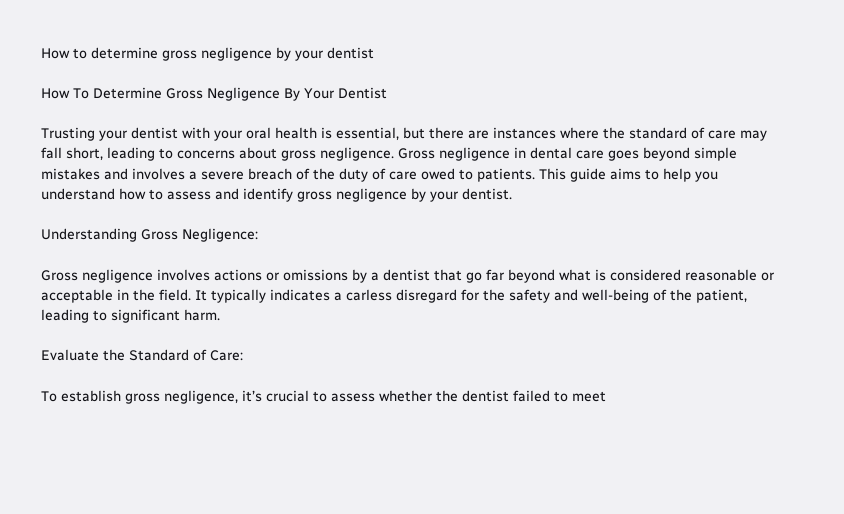How to determine gross negligence by your dentist

How To Determine Gross Negligence By Your Dentist

Trusting your dentist with your oral health is essential, but there are instances where the standard of care may fall short, leading to concerns about gross negligence. Gross negligence in dental care goes beyond simple mistakes and involves a severe breach of the duty of care owed to patients. This guide aims to help you understand how to assess and identify gross negligence by your dentist.

Understanding Gross Negligence:

Gross negligence involves actions or omissions by a dentist that go far beyond what is considered reasonable or acceptable in the field. It typically indicates a carless disregard for the safety and well-being of the patient, leading to significant harm.

Evaluate the Standard of Care:

To establish gross negligence, it’s crucial to assess whether the dentist failed to meet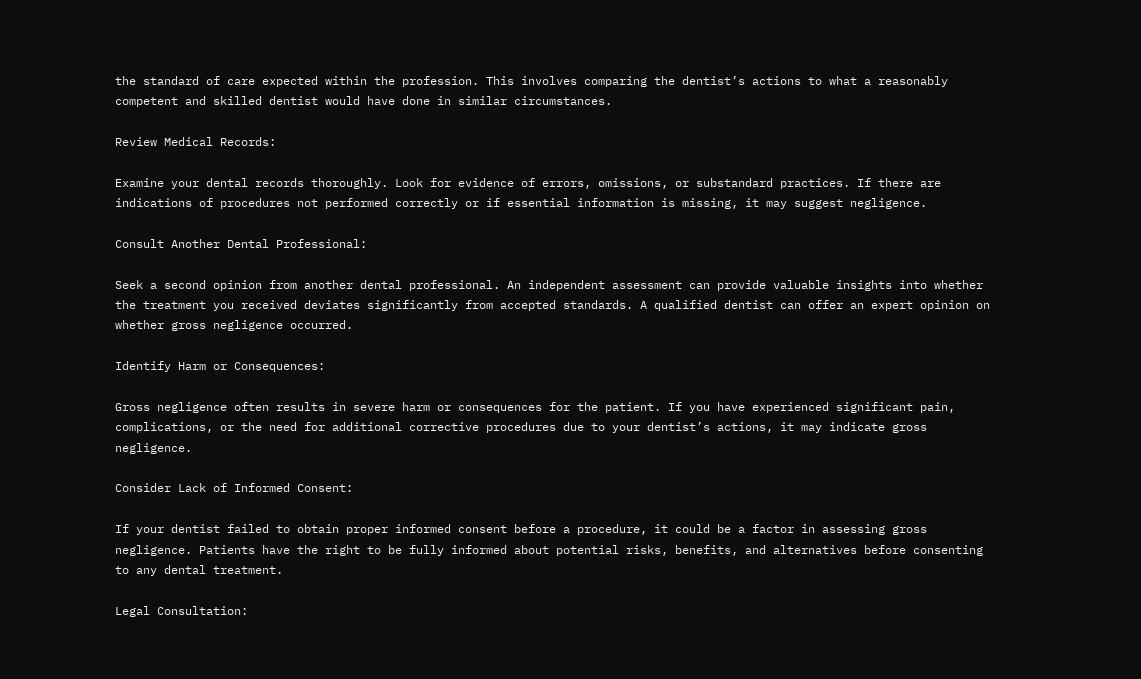the standard of care expected within the profession. This involves comparing the dentist’s actions to what a reasonably competent and skilled dentist would have done in similar circumstances.

Review Medical Records:

Examine your dental records thoroughly. Look for evidence of errors, omissions, or substandard practices. If there are indications of procedures not performed correctly or if essential information is missing, it may suggest negligence.

Consult Another Dental Professional:

Seek a second opinion from another dental professional. An independent assessment can provide valuable insights into whether the treatment you received deviates significantly from accepted standards. A qualified dentist can offer an expert opinion on whether gross negligence occurred.

Identify Harm or Consequences:

Gross negligence often results in severe harm or consequences for the patient. If you have experienced significant pain, complications, or the need for additional corrective procedures due to your dentist’s actions, it may indicate gross negligence.

Consider Lack of Informed Consent:

If your dentist failed to obtain proper informed consent before a procedure, it could be a factor in assessing gross negligence. Patients have the right to be fully informed about potential risks, benefits, and alternatives before consenting to any dental treatment.

Legal Consultation: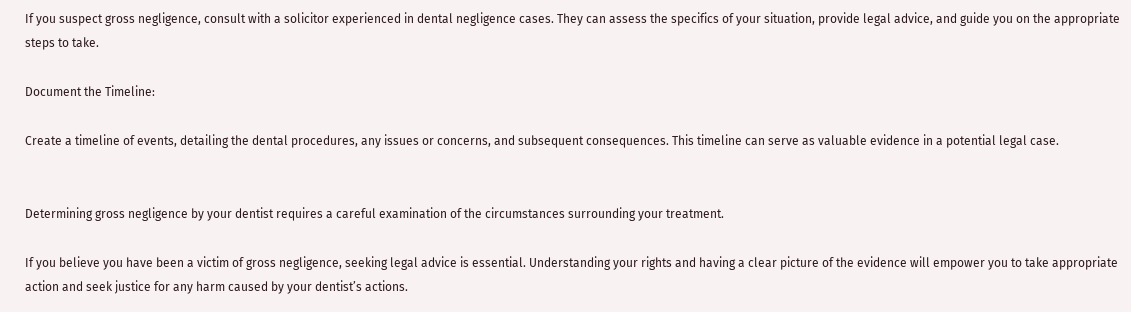If you suspect gross negligence, consult with a solicitor experienced in dental negligence cases. They can assess the specifics of your situation, provide legal advice, and guide you on the appropriate steps to take.

Document the Timeline:

Create a timeline of events, detailing the dental procedures, any issues or concerns, and subsequent consequences. This timeline can serve as valuable evidence in a potential legal case.


Determining gross negligence by your dentist requires a careful examination of the circumstances surrounding your treatment.

If you believe you have been a victim of gross negligence, seeking legal advice is essential. Understanding your rights and having a clear picture of the evidence will empower you to take appropriate action and seek justice for any harm caused by your dentist’s actions.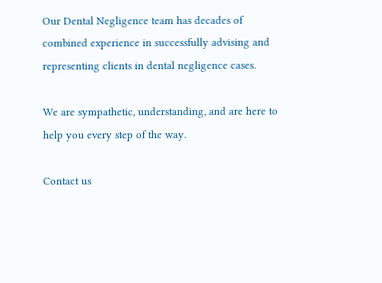Our Dental Negligence team has decades of combined experience in successfully advising and representing clients in dental negligence cases.

We are sympathetic, understanding, and are here to help you every step of the way.

Contact us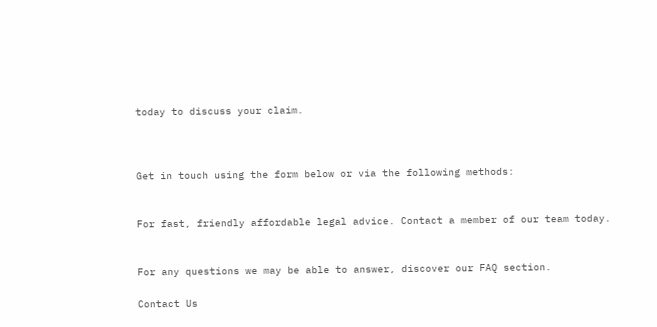today to discuss your claim.



Get in touch using the form below or via the following methods:


For fast, friendly affordable legal advice. Contact a member of our team today.


For any questions we may be able to answer, discover our FAQ section.

Contact Us